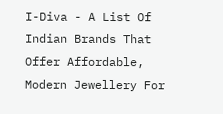I-Diva - A List Of Indian Brands That Offer Affordable, Modern Jewellery For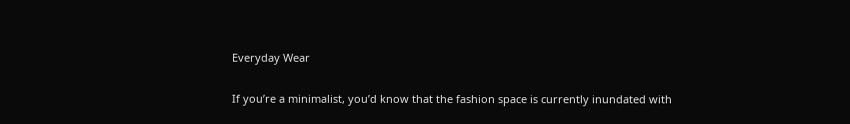Everyday Wear

If you’re a minimalist, you’d know that the fashion space is currently inundated with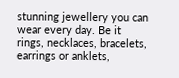stunning jewellery you can wear every day. Be it rings, necklaces, bracelets, earrings or anklets,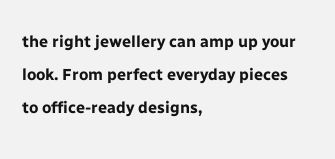the right jewellery can amp up your look. From perfect everyday pieces to office-ready designs,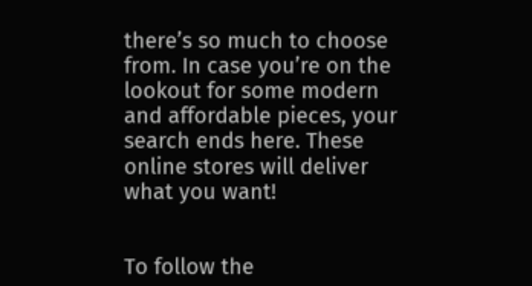there’s so much to choose from. In case you’re on the lookout for some modern and affordable pieces, your search ends here. These online stores will deliver what you want!


To follow the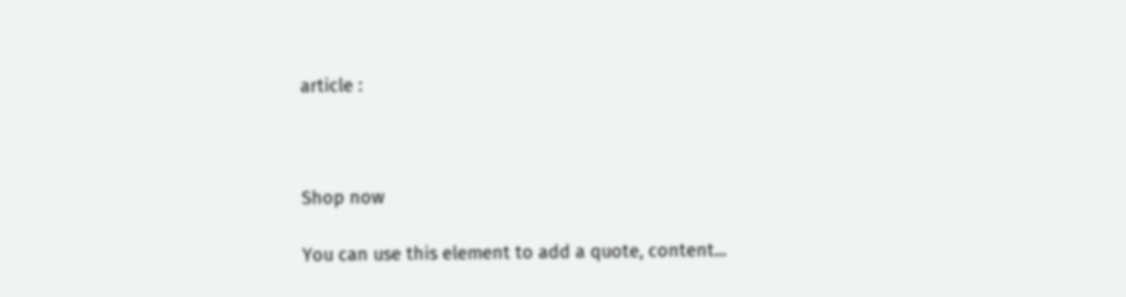article :



Shop now

You can use this element to add a quote, content...